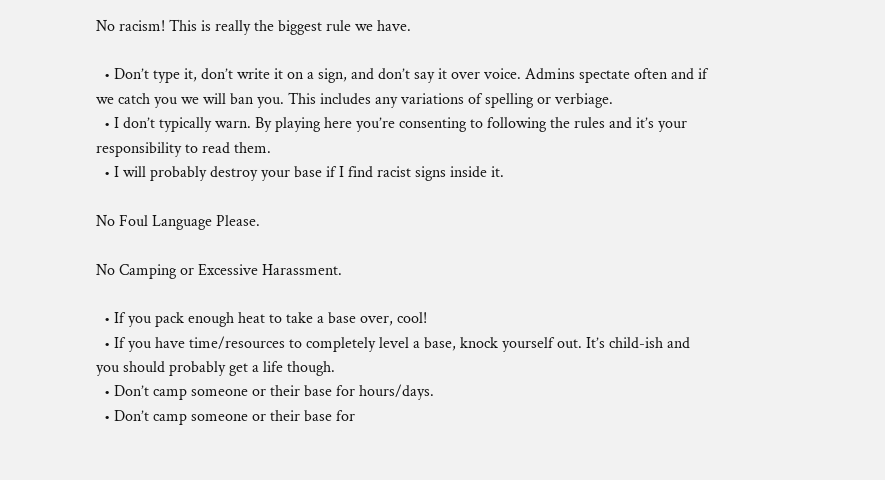No racism! This is really the biggest rule we have.

  • Don’t type it, don’t write it on a sign, and don’t say it over voice. Admins spectate often and if we catch you we will ban you. This includes any variations of spelling or verbiage.
  • I don’t typically warn. By playing here you’re consenting to following the rules and it’s your responsibility to read them.
  • I will probably destroy your base if I find racist signs inside it.

No Foul Language Please.

No Camping or Excessive Harassment.

  • If you pack enough heat to take a base over, cool!
  • If you have time/resources to completely level a base, knock yourself out. It’s child-ish and you should probably get a life though.
  • Don’t camp someone or their base for hours/days.
  • Don’t camp someone or their base for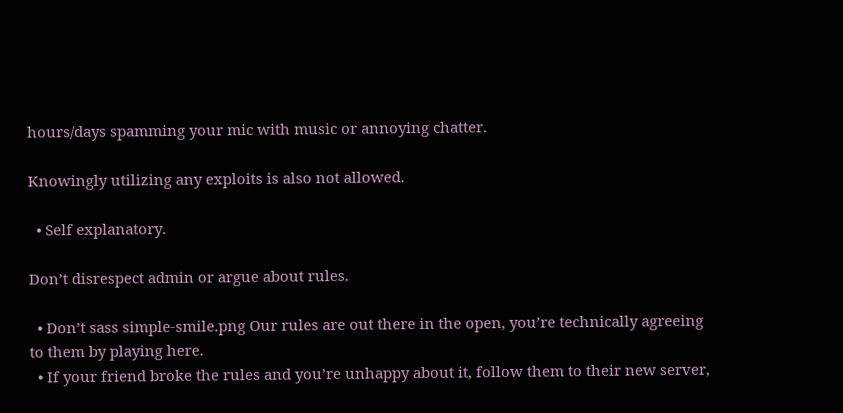hours/days spamming your mic with music or annoying chatter.

Knowingly utilizing any exploits is also not allowed.

  • Self explanatory.

Don’t disrespect admin or argue about rules.

  • Don’t sass simple-smile.png Our rules are out there in the open, you’re technically agreeing to them by playing here.
  • If your friend broke the rules and you’re unhappy about it, follow them to their new server,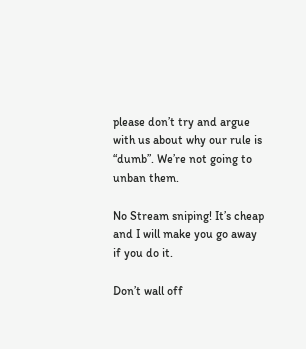please don’t try and argue with us about why our rule is “dumb”. We’re not going to unban them.

No Stream sniping! It’s cheap and I will make you go away if you do it.

Don’t wall off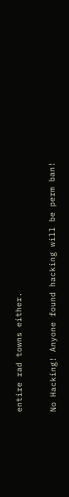entire rad towns either.

No Hacking! Anyone found hacking will be perm ban!